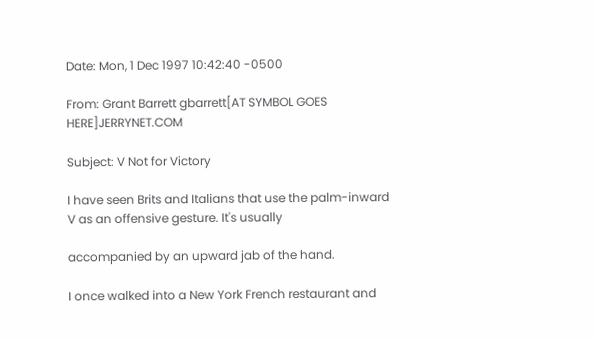Date: Mon, 1 Dec 1997 10:42:40 -0500

From: Grant Barrett gbarrett[AT SYMBOL GOES HERE]JERRYNET.COM

Subject: V Not for Victory

I have seen Brits and Italians that use the palm-inward V as an offensive gesture. It's usually

accompanied by an upward jab of the hand.

I once walked into a New York French restaurant and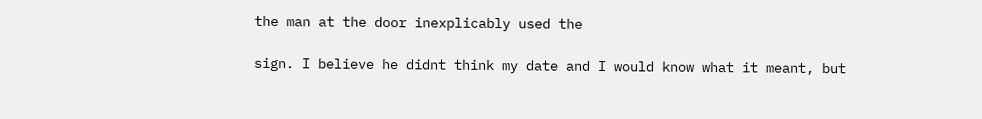the man at the door inexplicably used the

sign. I believe he didnt think my date and I would know what it meant, but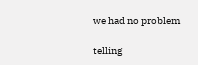we had no problem

telling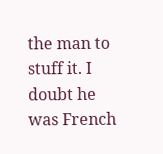the man to stuff it. I doubt he was French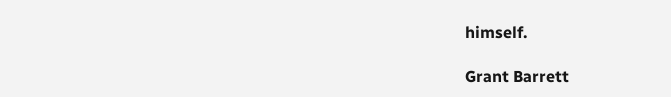himself.

Grant Barrett